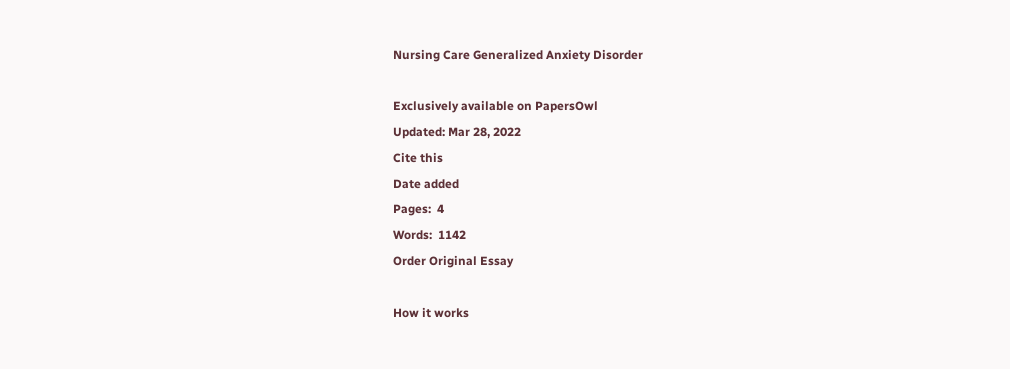Nursing Care Generalized Anxiety Disorder

Exclusively available on PapersOwl
Updated: Mar 28, 2022
Cite this
Date added
Pages:  4
Words:  1142
Order Original Essay

How it works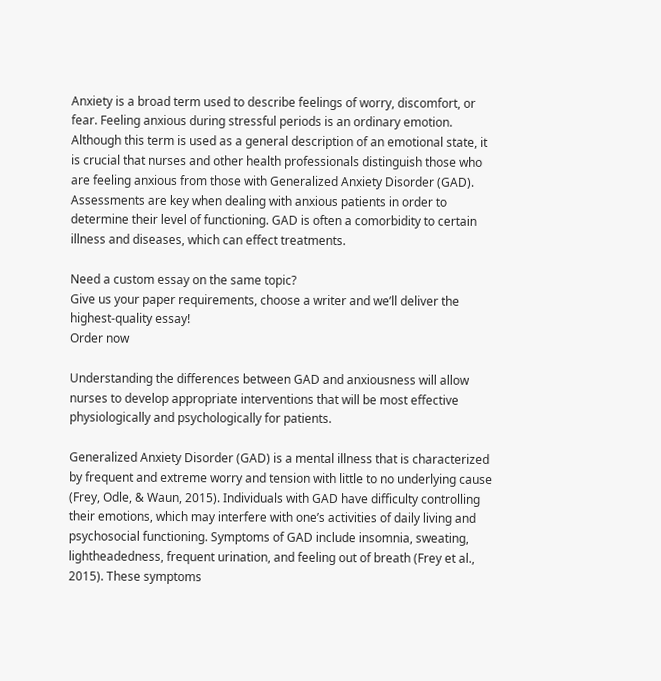Anxiety is a broad term used to describe feelings of worry, discomfort, or fear. Feeling anxious during stressful periods is an ordinary emotion. Although this term is used as a general description of an emotional state, it is crucial that nurses and other health professionals distinguish those who are feeling anxious from those with Generalized Anxiety Disorder (GAD). Assessments are key when dealing with anxious patients in order to determine their level of functioning. GAD is often a comorbidity to certain illness and diseases, which can effect treatments.

Need a custom essay on the same topic?
Give us your paper requirements, choose a writer and we’ll deliver the highest-quality essay!
Order now

Understanding the differences between GAD and anxiousness will allow nurses to develop appropriate interventions that will be most effective physiologically and psychologically for patients.

Generalized Anxiety Disorder (GAD) is a mental illness that is characterized by frequent and extreme worry and tension with little to no underlying cause (Frey, Odle, & Waun, 2015). Individuals with GAD have difficulty controlling their emotions, which may interfere with one’s activities of daily living and psychosocial functioning. Symptoms of GAD include insomnia, sweating, lightheadedness, frequent urination, and feeling out of breath (Frey et al., 2015). These symptoms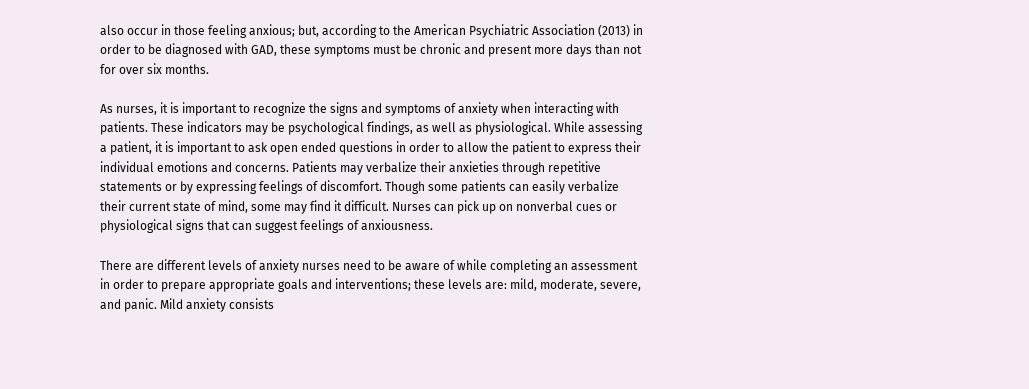also occur in those feeling anxious; but, according to the American Psychiatric Association (2013) in order to be diagnosed with GAD, these symptoms must be chronic and present more days than not for over six months.

As nurses, it is important to recognize the signs and symptoms of anxiety when interacting with patients. These indicators may be psychological findings, as well as physiological. While assessing a patient, it is important to ask open ended questions in order to allow the patient to express their individual emotions and concerns. Patients may verbalize their anxieties through repetitive statements or by expressing feelings of discomfort. Though some patients can easily verbalize their current state of mind, some may find it difficult. Nurses can pick up on nonverbal cues or physiological signs that can suggest feelings of anxiousness.

There are different levels of anxiety nurses need to be aware of while completing an assessment in order to prepare appropriate goals and interventions; these levels are: mild, moderate, severe, and panic. Mild anxiety consists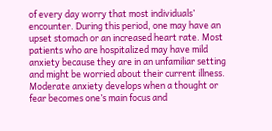of every day worry that most individuals’ encounter. During this period, one may have an upset stomach or an increased heart rate. Most patients who are hospitalized may have mild anxiety because they are in an unfamiliar setting and might be worried about their current illness. Moderate anxiety develops when a thought or fear becomes one’s main focus and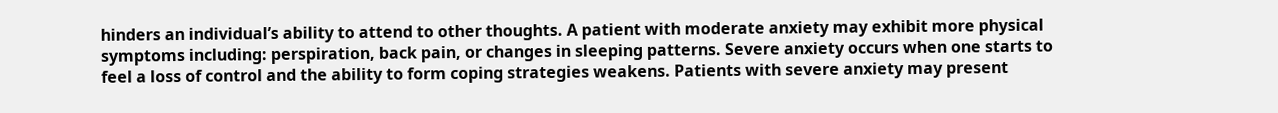hinders an individual’s ability to attend to other thoughts. A patient with moderate anxiety may exhibit more physical symptoms including: perspiration, back pain, or changes in sleeping patterns. Severe anxiety occurs when one starts to feel a loss of control and the ability to form coping strategies weakens. Patients with severe anxiety may present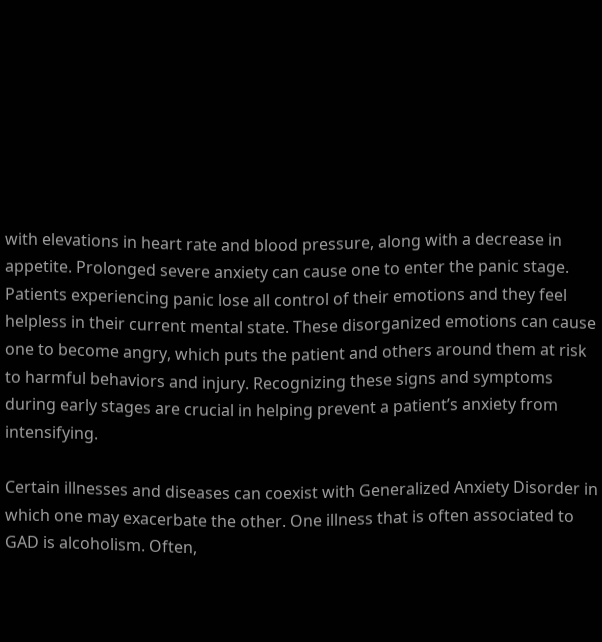with elevations in heart rate and blood pressure, along with a decrease in appetite. Prolonged severe anxiety can cause one to enter the panic stage. Patients experiencing panic lose all control of their emotions and they feel helpless in their current mental state. These disorganized emotions can cause one to become angry, which puts the patient and others around them at risk to harmful behaviors and injury. Recognizing these signs and symptoms during early stages are crucial in helping prevent a patient’s anxiety from intensifying.

Certain illnesses and diseases can coexist with Generalized Anxiety Disorder in which one may exacerbate the other. One illness that is often associated to GAD is alcoholism. Often,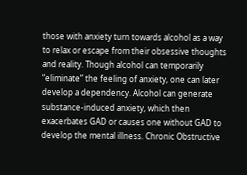those with anxiety turn towards alcohol as a way to relax or escape from their obsessive thoughts and reality. Though alcohol can temporarily “eliminate” the feeling of anxiety, one can later develop a dependency. Alcohol can generate substance-induced anxiety, which then exacerbates GAD or causes one without GAD to develop the mental illness. Chronic Obstructive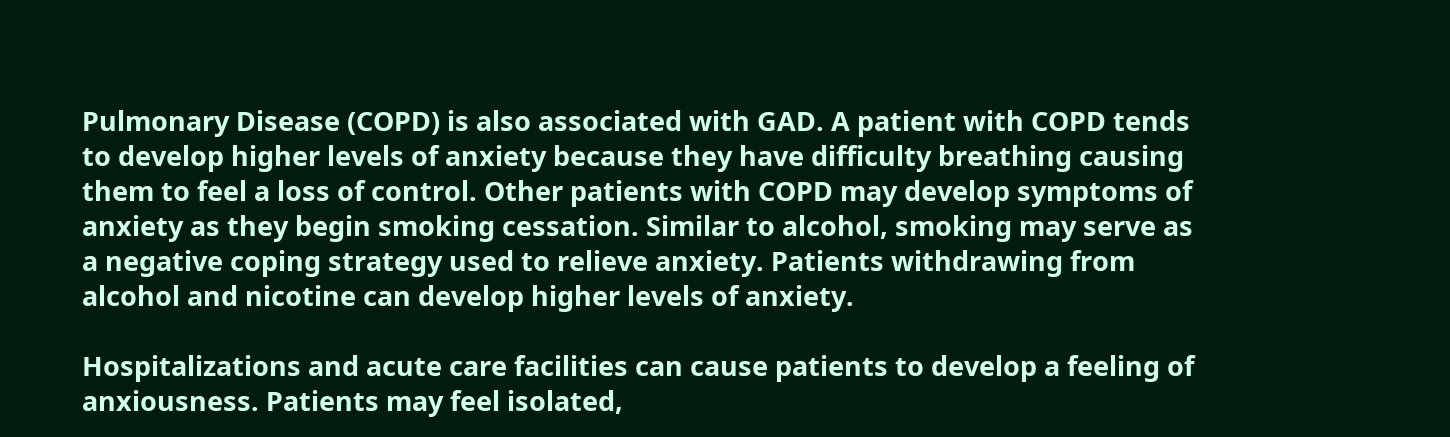Pulmonary Disease (COPD) is also associated with GAD. A patient with COPD tends to develop higher levels of anxiety because they have difficulty breathing causing them to feel a loss of control. Other patients with COPD may develop symptoms of anxiety as they begin smoking cessation. Similar to alcohol, smoking may serve as a negative coping strategy used to relieve anxiety. Patients withdrawing from alcohol and nicotine can develop higher levels of anxiety.

Hospitalizations and acute care facilities can cause patients to develop a feeling of anxiousness. Patients may feel isolated,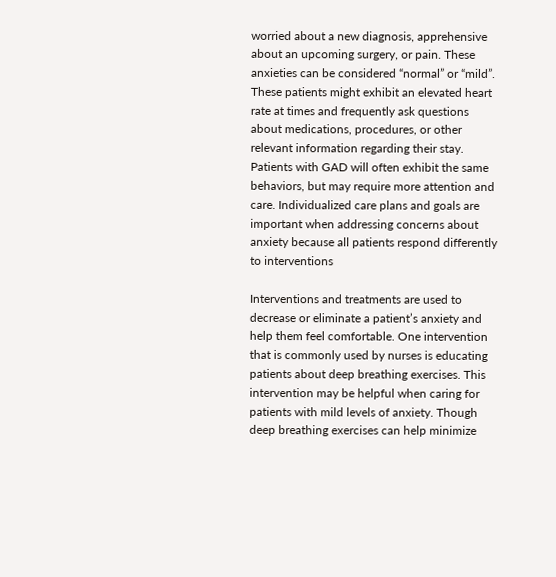worried about a new diagnosis, apprehensive about an upcoming surgery, or pain. These anxieties can be considered “normal” or “mild”. These patients might exhibit an elevated heart rate at times and frequently ask questions about medications, procedures, or other relevant information regarding their stay. Patients with GAD will often exhibit the same behaviors, but may require more attention and care. Individualized care plans and goals are important when addressing concerns about anxiety because all patients respond differently to interventions

Interventions and treatments are used to decrease or eliminate a patient’s anxiety and help them feel comfortable. One intervention that is commonly used by nurses is educating patients about deep breathing exercises. This intervention may be helpful when caring for patients with mild levels of anxiety. Though deep breathing exercises can help minimize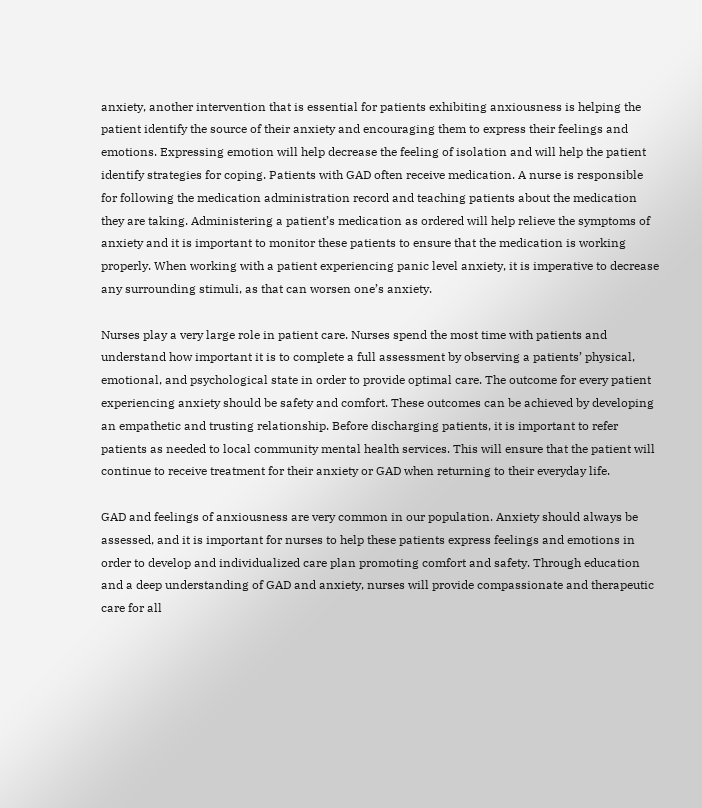anxiety, another intervention that is essential for patients exhibiting anxiousness is helping the patient identify the source of their anxiety and encouraging them to express their feelings and emotions. Expressing emotion will help decrease the feeling of isolation and will help the patient identify strategies for coping. Patients with GAD often receive medication. A nurse is responsible for following the medication administration record and teaching patients about the medication they are taking. Administering a patient’s medication as ordered will help relieve the symptoms of anxiety and it is important to monitor these patients to ensure that the medication is working properly. When working with a patient experiencing panic level anxiety, it is imperative to decrease any surrounding stimuli, as that can worsen one’s anxiety.

Nurses play a very large role in patient care. Nurses spend the most time with patients and understand how important it is to complete a full assessment by observing a patients’ physical, emotional, and psychological state in order to provide optimal care. The outcome for every patient experiencing anxiety should be safety and comfort. These outcomes can be achieved by developing an empathetic and trusting relationship. Before discharging patients, it is important to refer patients as needed to local community mental health services. This will ensure that the patient will continue to receive treatment for their anxiety or GAD when returning to their everyday life.

GAD and feelings of anxiousness are very common in our population. Anxiety should always be assessed, and it is important for nurses to help these patients express feelings and emotions in order to develop and individualized care plan promoting comfort and safety. Through education and a deep understanding of GAD and anxiety, nurses will provide compassionate and therapeutic care for all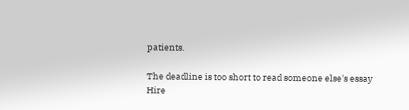patients.

The deadline is too short to read someone else's essay
Hire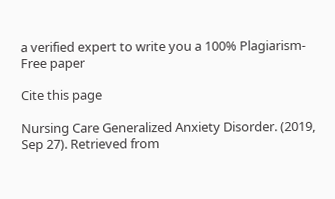a verified expert to write you a 100% Plagiarism-Free paper

Cite this page

Nursing Care Generalized Anxiety Disorder. (2019, Sep 27). Retrieved from